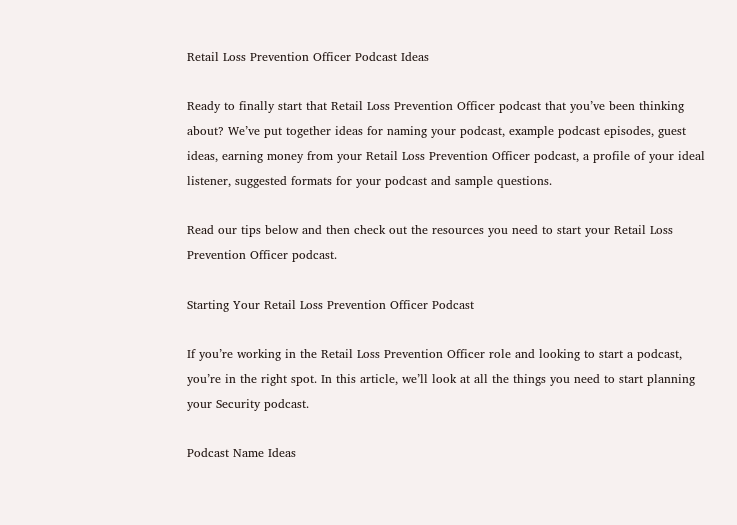Retail Loss Prevention Officer Podcast Ideas

Ready to finally start that Retail Loss Prevention Officer podcast that you’ve been thinking about? We’ve put together ideas for naming your podcast, example podcast episodes, guest ideas, earning money from your Retail Loss Prevention Officer podcast, a profile of your ideal listener, suggested formats for your podcast and sample questions.

Read our tips below and then check out the resources you need to start your Retail Loss Prevention Officer podcast.

Starting Your Retail Loss Prevention Officer Podcast

If you’re working in the Retail Loss Prevention Officer role and looking to start a podcast, you’re in the right spot. In this article, we’ll look at all the things you need to start planning your Security podcast.

Podcast Name Ideas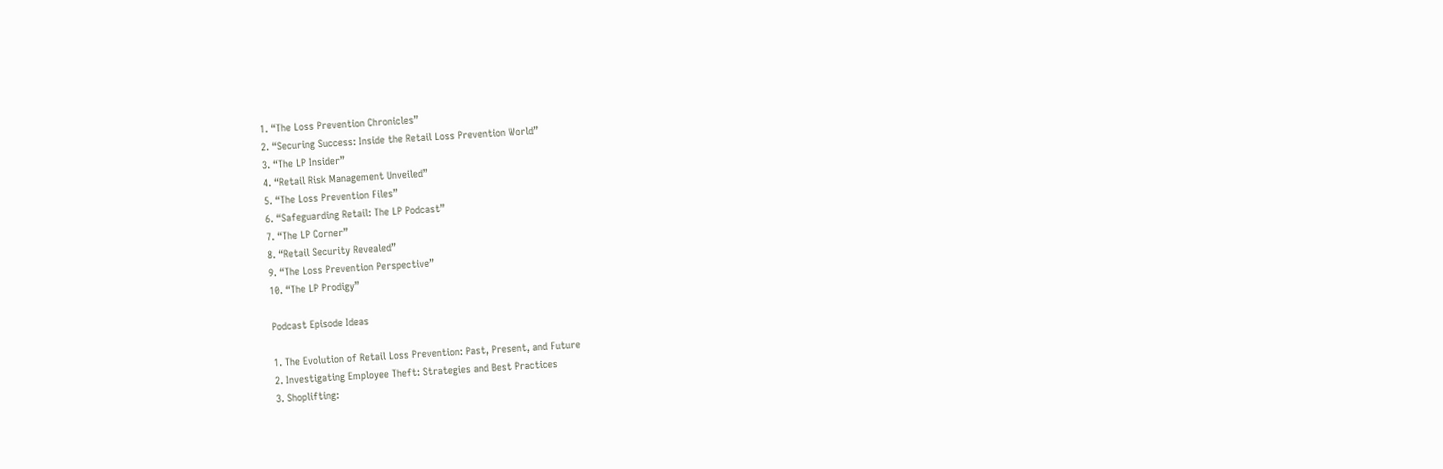1. “The Loss Prevention Chronicles”
2. “Securing Success: Inside the Retail Loss Prevention World”
3. “The LP Insider”
4. “Retail Risk Management Unveiled”
5. “The Loss Prevention Files”
6. “Safeguarding Retail: The LP Podcast”
7. “The LP Corner”
8. “Retail Security Revealed”
9. “The Loss Prevention Perspective”
10. “The LP Prodigy”

Podcast Episode Ideas

1. The Evolution of Retail Loss Prevention: Past, Present, and Future
2. Investigating Employee Theft: Strategies and Best Practices
3. Shoplifting: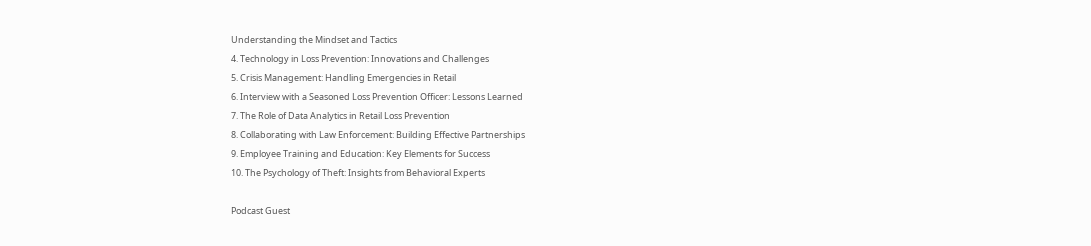Understanding the Mindset and Tactics
4. Technology in Loss Prevention: Innovations and Challenges
5. Crisis Management: Handling Emergencies in Retail
6. Interview with a Seasoned Loss Prevention Officer: Lessons Learned
7. The Role of Data Analytics in Retail Loss Prevention
8. Collaborating with Law Enforcement: Building Effective Partnerships
9. Employee Training and Education: Key Elements for Success
10. The Psychology of Theft: Insights from Behavioral Experts

Podcast Guest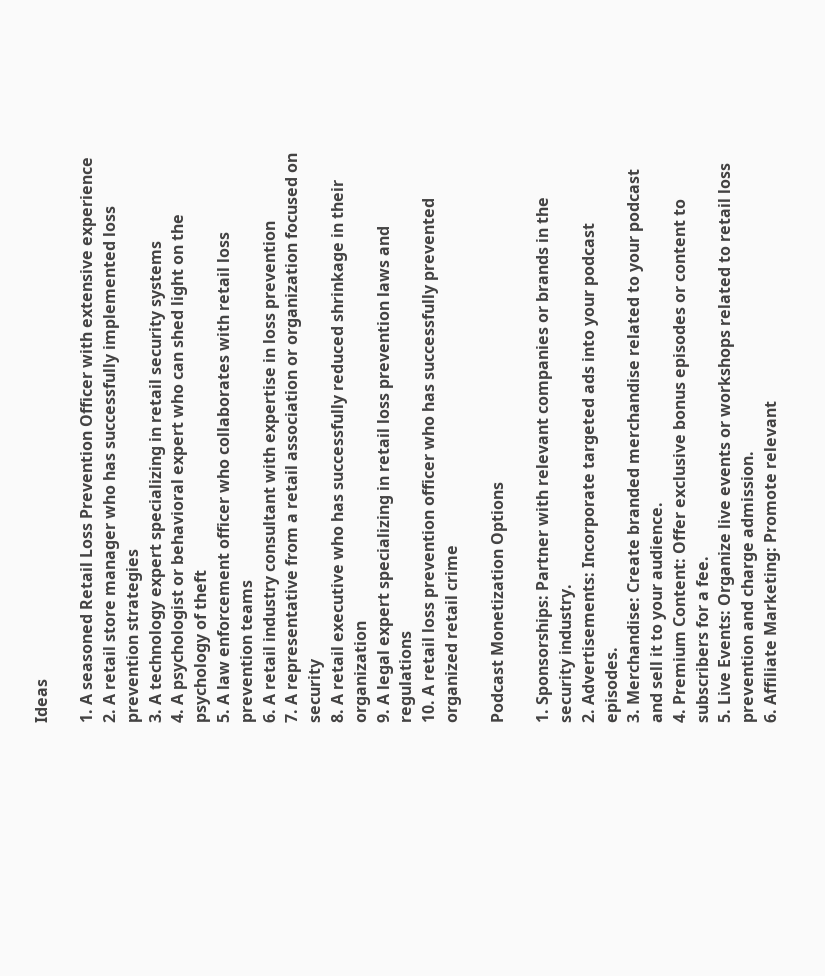Ideas

1. A seasoned Retail Loss Prevention Officer with extensive experience
2. A retail store manager who has successfully implemented loss prevention strategies
3. A technology expert specializing in retail security systems
4. A psychologist or behavioral expert who can shed light on the psychology of theft
5. A law enforcement officer who collaborates with retail loss prevention teams
6. A retail industry consultant with expertise in loss prevention
7. A representative from a retail association or organization focused on security
8. A retail executive who has successfully reduced shrinkage in their organization
9. A legal expert specializing in retail loss prevention laws and regulations
10. A retail loss prevention officer who has successfully prevented organized retail crime

Podcast Monetization Options

1. Sponsorships: Partner with relevant companies or brands in the security industry.
2. Advertisements: Incorporate targeted ads into your podcast episodes.
3. Merchandise: Create branded merchandise related to your podcast and sell it to your audience.
4. Premium Content: Offer exclusive bonus episodes or content to subscribers for a fee.
5. Live Events: Organize live events or workshops related to retail loss prevention and charge admission.
6. Affiliate Marketing: Promote relevant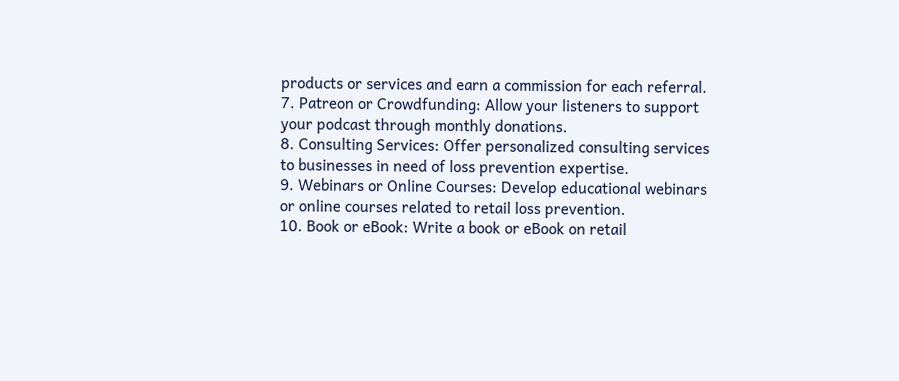products or services and earn a commission for each referral.
7. Patreon or Crowdfunding: Allow your listeners to support your podcast through monthly donations.
8. Consulting Services: Offer personalized consulting services to businesses in need of loss prevention expertise.
9. Webinars or Online Courses: Develop educational webinars or online courses related to retail loss prevention.
10. Book or eBook: Write a book or eBook on retail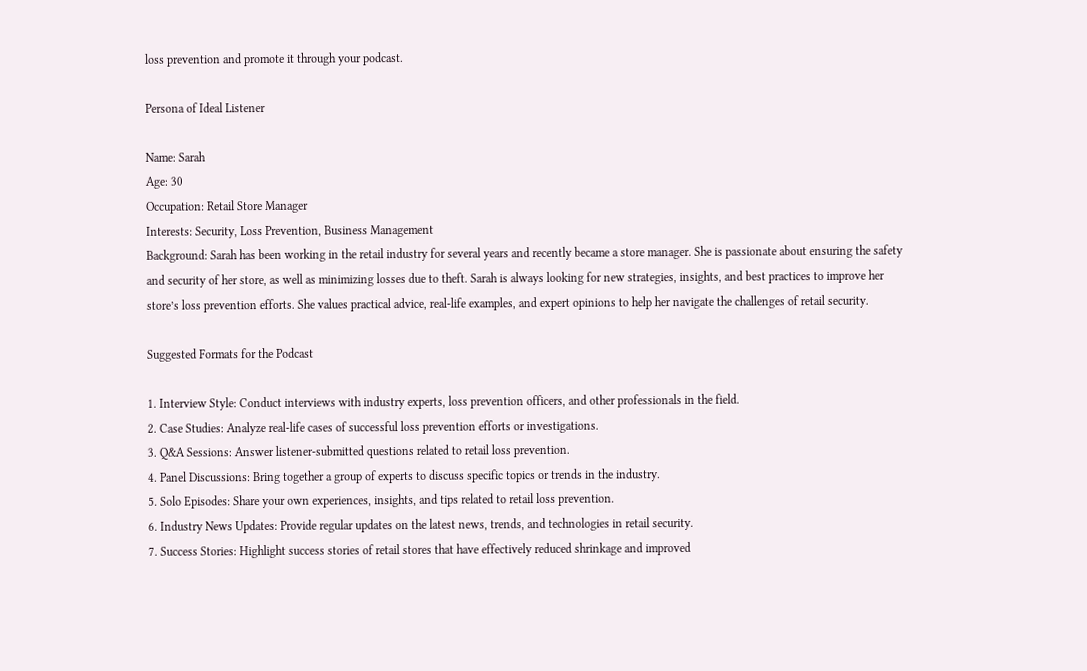loss prevention and promote it through your podcast.

Persona of Ideal Listener

Name: Sarah
Age: 30
Occupation: Retail Store Manager
Interests: Security, Loss Prevention, Business Management
Background: Sarah has been working in the retail industry for several years and recently became a store manager. She is passionate about ensuring the safety and security of her store, as well as minimizing losses due to theft. Sarah is always looking for new strategies, insights, and best practices to improve her store’s loss prevention efforts. She values practical advice, real-life examples, and expert opinions to help her navigate the challenges of retail security.

Suggested Formats for the Podcast

1. Interview Style: Conduct interviews with industry experts, loss prevention officers, and other professionals in the field.
2. Case Studies: Analyze real-life cases of successful loss prevention efforts or investigations.
3. Q&A Sessions: Answer listener-submitted questions related to retail loss prevention.
4. Panel Discussions: Bring together a group of experts to discuss specific topics or trends in the industry.
5. Solo Episodes: Share your own experiences, insights, and tips related to retail loss prevention.
6. Industry News Updates: Provide regular updates on the latest news, trends, and technologies in retail security.
7. Success Stories: Highlight success stories of retail stores that have effectively reduced shrinkage and improved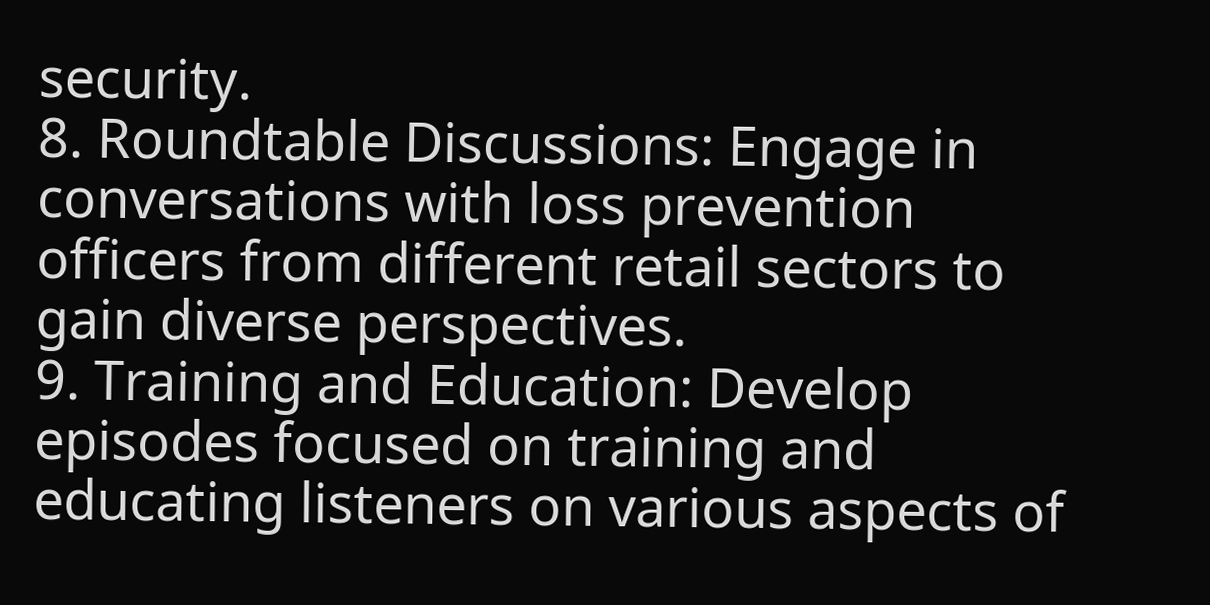security.
8. Roundtable Discussions: Engage in conversations with loss prevention officers from different retail sectors to gain diverse perspectives.
9. Training and Education: Develop episodes focused on training and educating listeners on various aspects of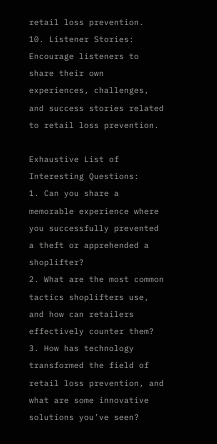retail loss prevention.
10. Listener Stories: Encourage listeners to share their own experiences, challenges, and success stories related to retail loss prevention.

Exhaustive List of Interesting Questions:
1. Can you share a memorable experience where you successfully prevented a theft or apprehended a shoplifter?
2. What are the most common tactics shoplifters use, and how can retailers effectively counter them?
3. How has technology transformed the field of retail loss prevention, and what are some innovative solutions you’ve seen?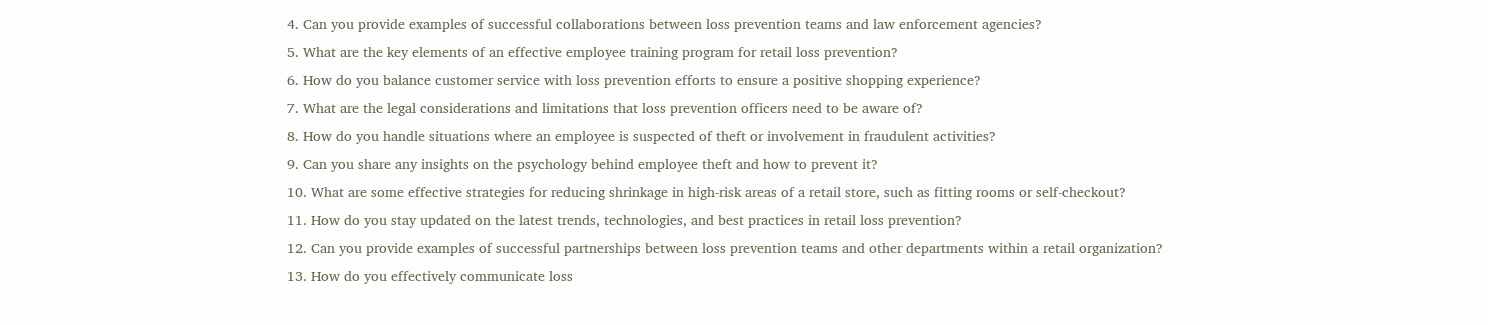4. Can you provide examples of successful collaborations between loss prevention teams and law enforcement agencies?
5. What are the key elements of an effective employee training program for retail loss prevention?
6. How do you balance customer service with loss prevention efforts to ensure a positive shopping experience?
7. What are the legal considerations and limitations that loss prevention officers need to be aware of?
8. How do you handle situations where an employee is suspected of theft or involvement in fraudulent activities?
9. Can you share any insights on the psychology behind employee theft and how to prevent it?
10. What are some effective strategies for reducing shrinkage in high-risk areas of a retail store, such as fitting rooms or self-checkout?
11. How do you stay updated on the latest trends, technologies, and best practices in retail loss prevention?
12. Can you provide examples of successful partnerships between loss prevention teams and other departments within a retail organization?
13. How do you effectively communicate loss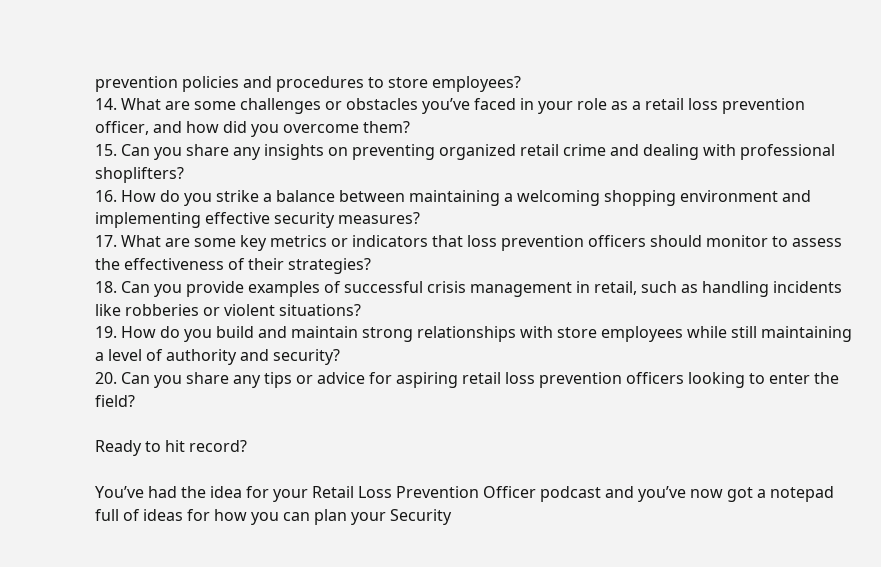prevention policies and procedures to store employees?
14. What are some challenges or obstacles you’ve faced in your role as a retail loss prevention officer, and how did you overcome them?
15. Can you share any insights on preventing organized retail crime and dealing with professional shoplifters?
16. How do you strike a balance between maintaining a welcoming shopping environment and implementing effective security measures?
17. What are some key metrics or indicators that loss prevention officers should monitor to assess the effectiveness of their strategies?
18. Can you provide examples of successful crisis management in retail, such as handling incidents like robberies or violent situations?
19. How do you build and maintain strong relationships with store employees while still maintaining a level of authority and security?
20. Can you share any tips or advice for aspiring retail loss prevention officers looking to enter the field?

Ready to hit record?

You’ve had the idea for your Retail Loss Prevention Officer podcast and you’ve now got a notepad full of ideas for how you can plan your Security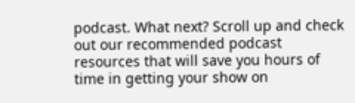podcast. What next? Scroll up and check out our recommended podcast resources that will save you hours of time in getting your show on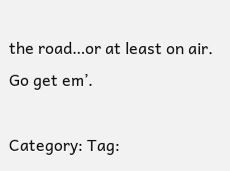the road…or at least on air. Go get em’.

Category: Tag: